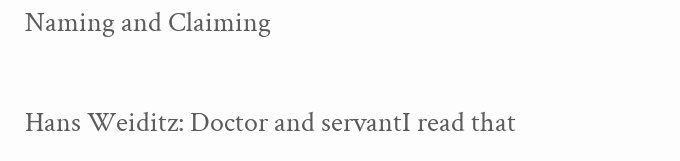Naming and Claiming

Hans Weiditz: Doctor and servantI read that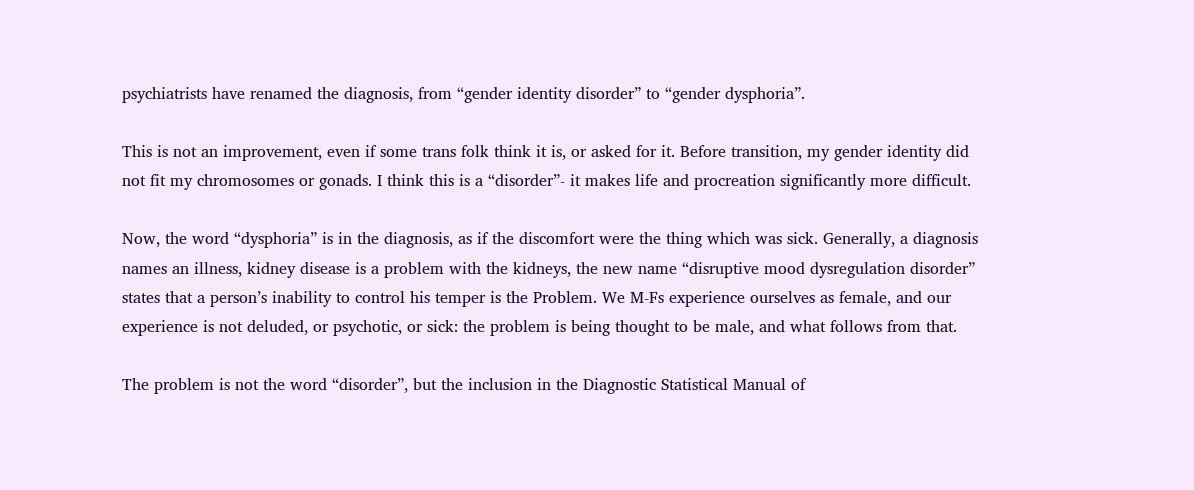psychiatrists have renamed the diagnosis, from “gender identity disorder” to “gender dysphoria”.

This is not an improvement, even if some trans folk think it is, or asked for it. Before transition, my gender identity did not fit my chromosomes or gonads. I think this is a “disorder”- it makes life and procreation significantly more difficult.

Now, the word “dysphoria” is in the diagnosis, as if the discomfort were the thing which was sick. Generally, a diagnosis names an illness, kidney disease is a problem with the kidneys, the new name “disruptive mood dysregulation disorder” states that a person’s inability to control his temper is the Problem. We M-Fs experience ourselves as female, and our experience is not deluded, or psychotic, or sick: the problem is being thought to be male, and what follows from that.

The problem is not the word “disorder”, but the inclusion in the Diagnostic Statistical Manual of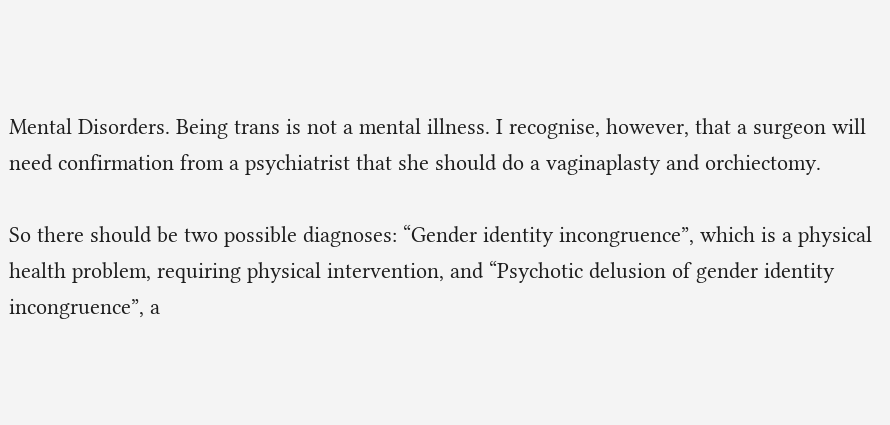Mental Disorders. Being trans is not a mental illness. I recognise, however, that a surgeon will need confirmation from a psychiatrist that she should do a vaginaplasty and orchiectomy.

So there should be two possible diagnoses: “Gender identity incongruence”, which is a physical health problem, requiring physical intervention, and “Psychotic delusion of gender identity incongruence”, a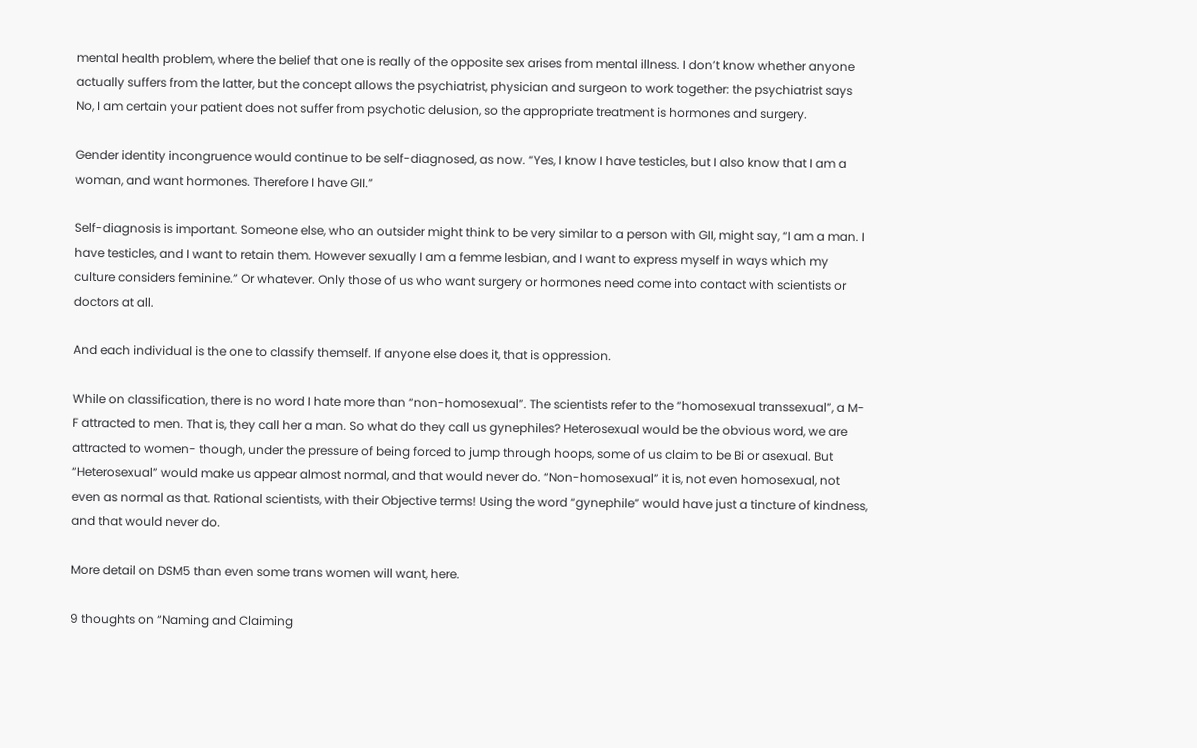mental health problem, where the belief that one is really of the opposite sex arises from mental illness. I don’t know whether anyone actually suffers from the latter, but the concept allows the psychiatrist, physician and surgeon to work together: the psychiatrist says No, I am certain your patient does not suffer from psychotic delusion, so the appropriate treatment is hormones and surgery.

Gender identity incongruence would continue to be self-diagnosed, as now. “Yes, I know I have testicles, but I also know that I am a woman, and want hormones. Therefore I have GII.”

Self-diagnosis is important. Someone else, who an outsider might think to be very similar to a person with GII, might say, “I am a man. I have testicles, and I want to retain them. However sexually I am a femme lesbian, and I want to express myself in ways which my culture considers feminine.” Or whatever. Only those of us who want surgery or hormones need come into contact with scientists or doctors at all.

And each individual is the one to classify themself. If anyone else does it, that is oppression.

While on classification, there is no word I hate more than “non-homosexual”. The scientists refer to the “homosexual transsexual”, a M-F attracted to men. That is, they call her a man. So what do they call us gynephiles? Heterosexual would be the obvious word, we are attracted to women- though, under the pressure of being forced to jump through hoops, some of us claim to be Bi or asexual. But “Heterosexual” would make us appear almost normal, and that would never do. “Non-homosexual” it is, not even homosexual, not even as normal as that. Rational scientists, with their Objective terms! Using the word “gynephile” would have just a tincture of kindness, and that would never do.

More detail on DSM5 than even some trans women will want, here.

9 thoughts on “Naming and Claiming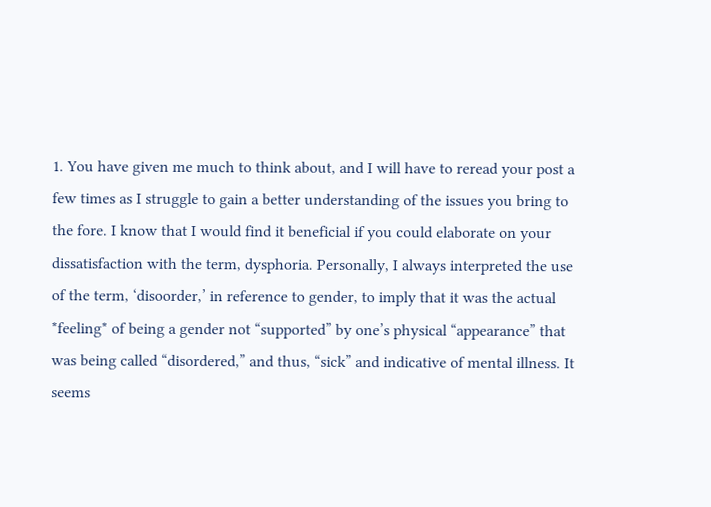1. You have given me much to think about, and I will have to reread your post a few times as I struggle to gain a better understanding of the issues you bring to the fore. I know that I would find it beneficial if you could elaborate on your dissatisfaction with the term, dysphoria. Personally, I always interpreted the use of the term, ‘disoorder,’ in reference to gender, to imply that it was the actual *feeling* of being a gender not “supported” by one’s physical “appearance” that was being called “disordered,” and thus, “sick” and indicative of mental illness. It seems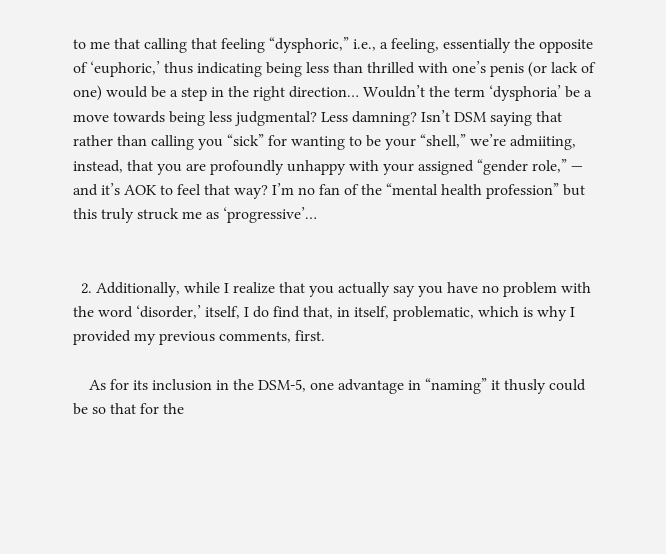to me that calling that feeling “dysphoric,” i.e., a feeling, essentially the opposite of ‘euphoric,’ thus indicating being less than thrilled with one’s penis (or lack of one) would be a step in the right direction… Wouldn’t the term ‘dysphoria’ be a move towards being less judgmental? Less damning? Isn’t DSM saying that rather than calling you “sick” for wanting to be your “shell,” we’re admiiting, instead, that you are profoundly unhappy with your assigned “gender role,” — and it’s AOK to feel that way? I’m no fan of the “mental health profession” but this truly struck me as ‘progressive’…


  2. Additionally, while I realize that you actually say you have no problem with the word ‘disorder,’ itself, I do find that, in itself, problematic, which is why I provided my previous comments, first.

    As for its inclusion in the DSM-5, one advantage in “naming” it thusly could be so that for the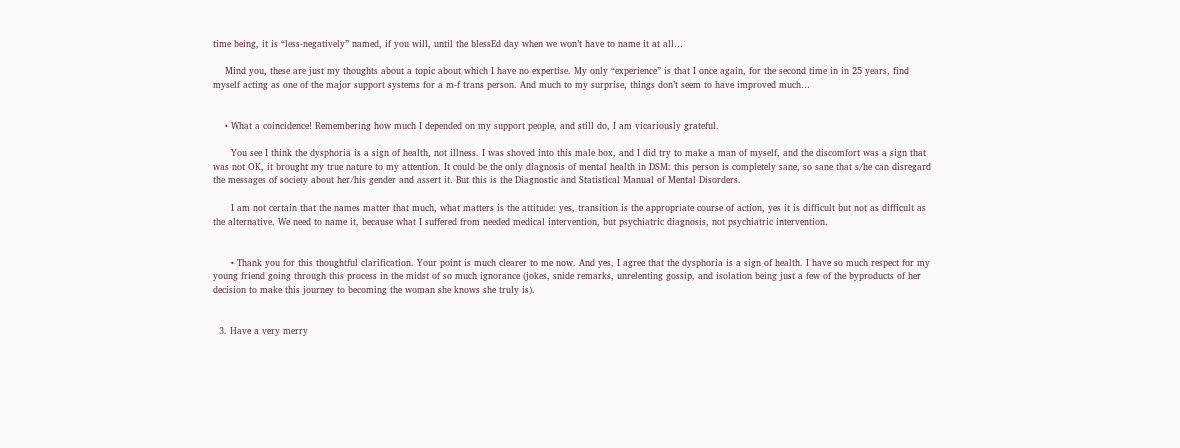time being, it is “less-negatively” named, if you will, until the blessEd day when we won’t have to name it at all…

    Mind you, these are just my thoughts about a topic about which I have no expertise. My only “experience” is that I once again, for the second time in in 25 years, find myself acting as one of the major support systems for a m-f trans person. And much to my surprise, things don’t seem to have improved much…


    • What a coincidence! Remembering how much I depended on my support people, and still do, I am vicariously grateful.

      You see I think the dysphoria is a sign of health, not illness. I was shoved into this male box, and I did try to make a man of myself, and the discomfort was a sign that was not OK, it brought my true nature to my attention. It could be the only diagnosis of mental health in DSM: this person is completely sane, so sane that s/he can disregard the messages of society about her/his gender and assert it. But this is the Diagnostic and Statistical Manual of Mental Disorders.

      I am not certain that the names matter that much, what matters is the attitude: yes, transition is the appropriate course of action, yes it is difficult but not as difficult as the alternative. We need to name it, because what I suffered from needed medical intervention, but psychiatric diagnosis, not psychiatric intervention.


      • Thank you for this thoughtful clarification. Your point is much clearer to me now. And yes, I agree that the dysphoria is a sign of health. I have so much respect for my young friend going through this process in the midst of so much ignorance (jokes, snide remarks, unrelenting gossip, and isolation being just a few of the byproducts of her decision to make this journey to becoming the woman she knows she truly is).


  3. Have a very merry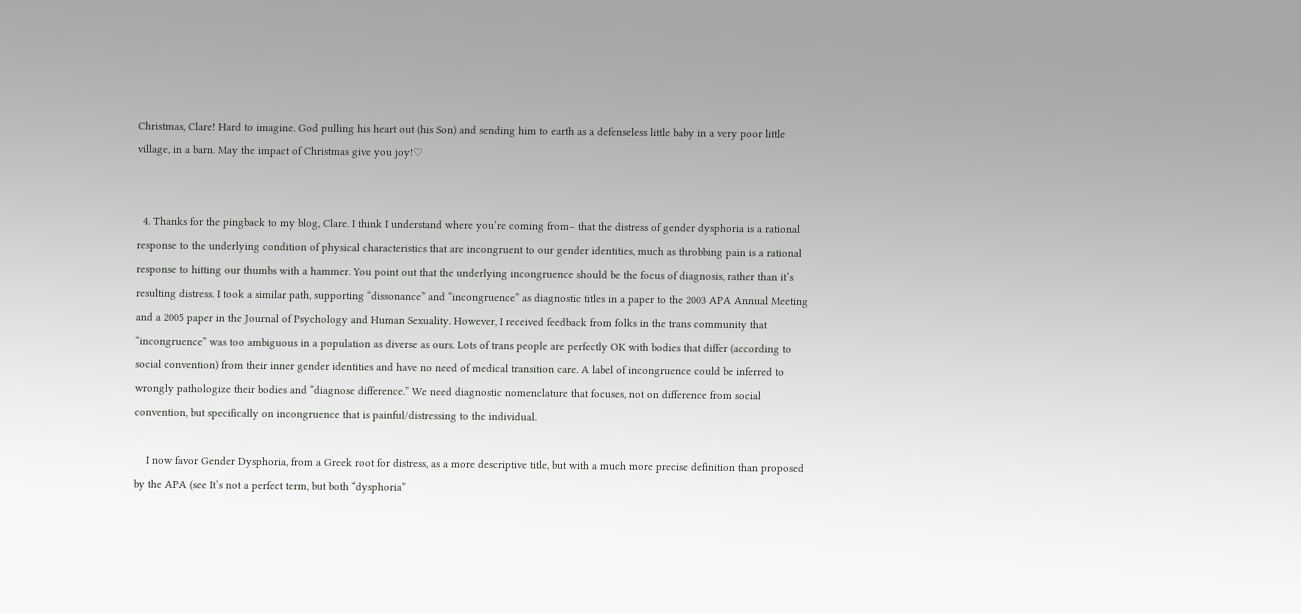Christmas, Clare! Hard to imagine. God pulling his heart out (his Son) and sending him to earth as a defenseless little baby in a very poor little village, in a barn. May the impact of Christmas give you joy!♡


  4. Thanks for the pingback to my blog, Clare. I think I understand where you’re coming from– that the distress of gender dysphoria is a rational response to the underlying condition of physical characteristics that are incongruent to our gender identities, much as throbbing pain is a rational response to hitting our thumbs with a hammer. You point out that the underlying incongruence should be the focus of diagnosis, rather than it’s resulting distress. I took a similar path, supporting “dissonance” and “incongruence” as diagnostic titles in a paper to the 2003 APA Annual Meeting and a 2005 paper in the Journal of Psychology and Human Sexuality. However, I received feedback from folks in the trans community that “incongruence” was too ambiguous in a population as diverse as ours. Lots of trans people are perfectly OK with bodies that differ (according to social convention) from their inner gender identities and have no need of medical transition care. A label of incongruence could be inferred to wrongly pathologize their bodies and “diagnose difference.” We need diagnostic nomenclature that focuses, not on difference from social convention, but specifically on incongruence that is painful/distressing to the individual.

    I now favor Gender Dysphoria, from a Greek root for distress, as a more descriptive title, but with a much more precise definition than proposed by the APA (see It’s not a perfect term, but both “dysphoria”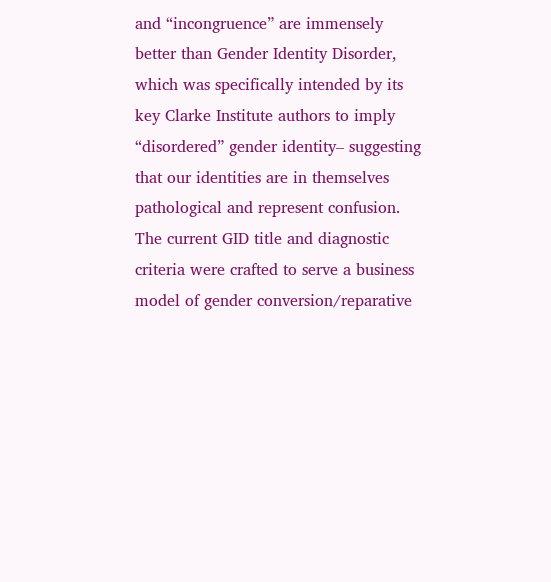and “incongruence” are immensely better than Gender Identity Disorder, which was specifically intended by its key Clarke Institute authors to imply “disordered” gender identity– suggesting that our identities are in themselves pathological and represent confusion. The current GID title and diagnostic criteria were crafted to serve a business model of gender conversion/reparative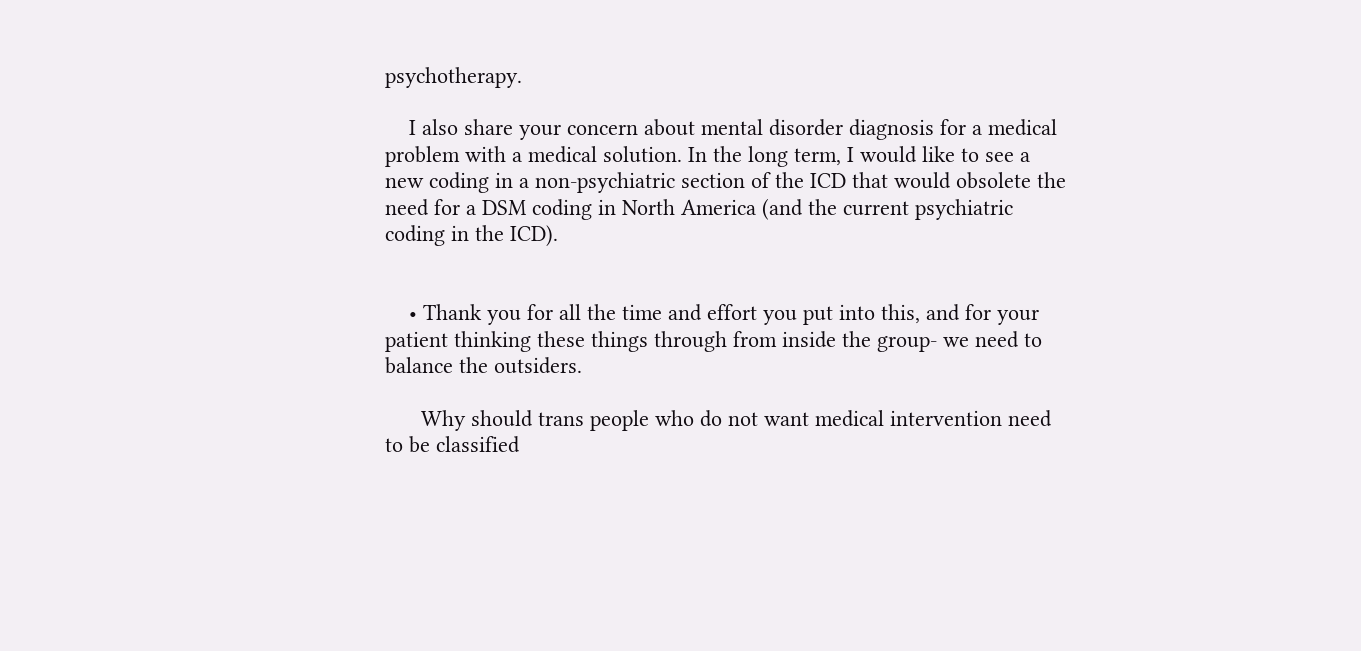psychotherapy.

    I also share your concern about mental disorder diagnosis for a medical problem with a medical solution. In the long term, I would like to see a new coding in a non-psychiatric section of the ICD that would obsolete the need for a DSM coding in North America (and the current psychiatric coding in the ICD).


    • Thank you for all the time and effort you put into this, and for your patient thinking these things through from inside the group- we need to balance the outsiders.

      Why should trans people who do not want medical intervention need to be classified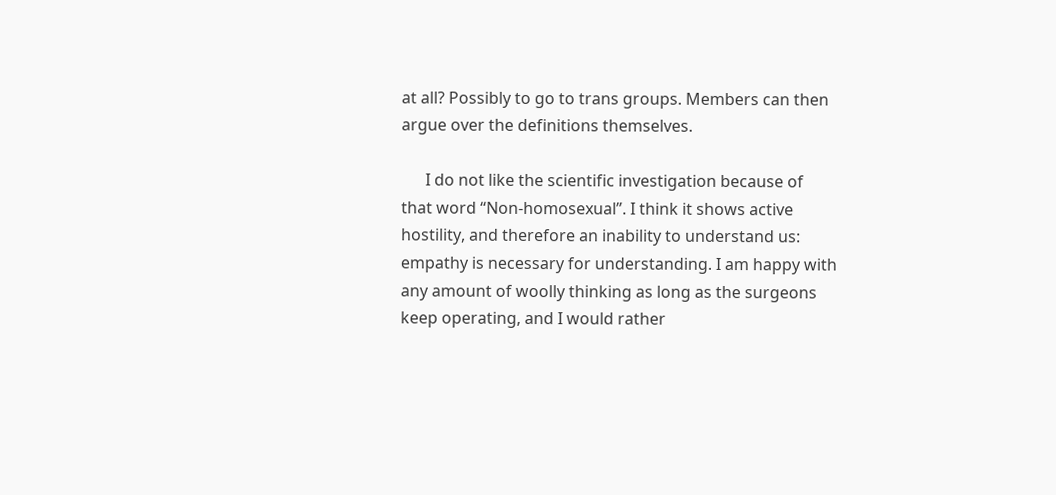at all? Possibly to go to trans groups. Members can then argue over the definitions themselves.

      I do not like the scientific investigation because of that word “Non-homosexual”. I think it shows active hostility, and therefore an inability to understand us: empathy is necessary for understanding. I am happy with any amount of woolly thinking as long as the surgeons keep operating, and I would rather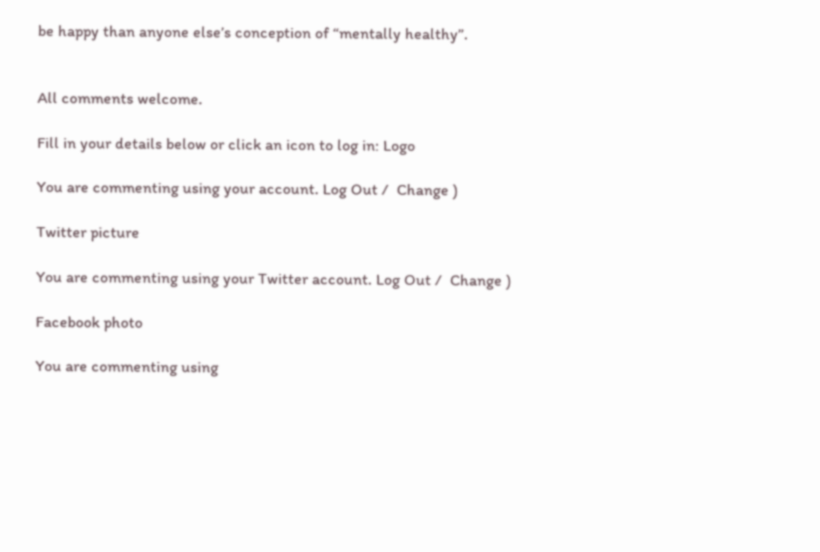be happy than anyone else’s conception of “mentally healthy”.


All comments welcome.

Fill in your details below or click an icon to log in: Logo

You are commenting using your account. Log Out /  Change )

Twitter picture

You are commenting using your Twitter account. Log Out /  Change )

Facebook photo

You are commenting using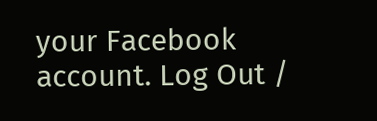your Facebook account. Log Out /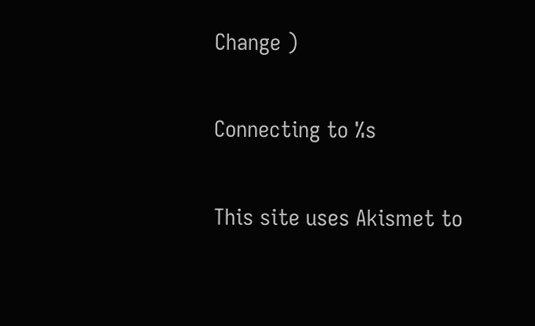Change )

Connecting to %s

This site uses Akismet to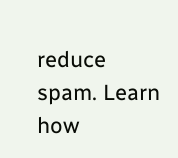reduce spam. Learn how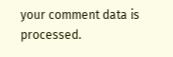your comment data is processed.